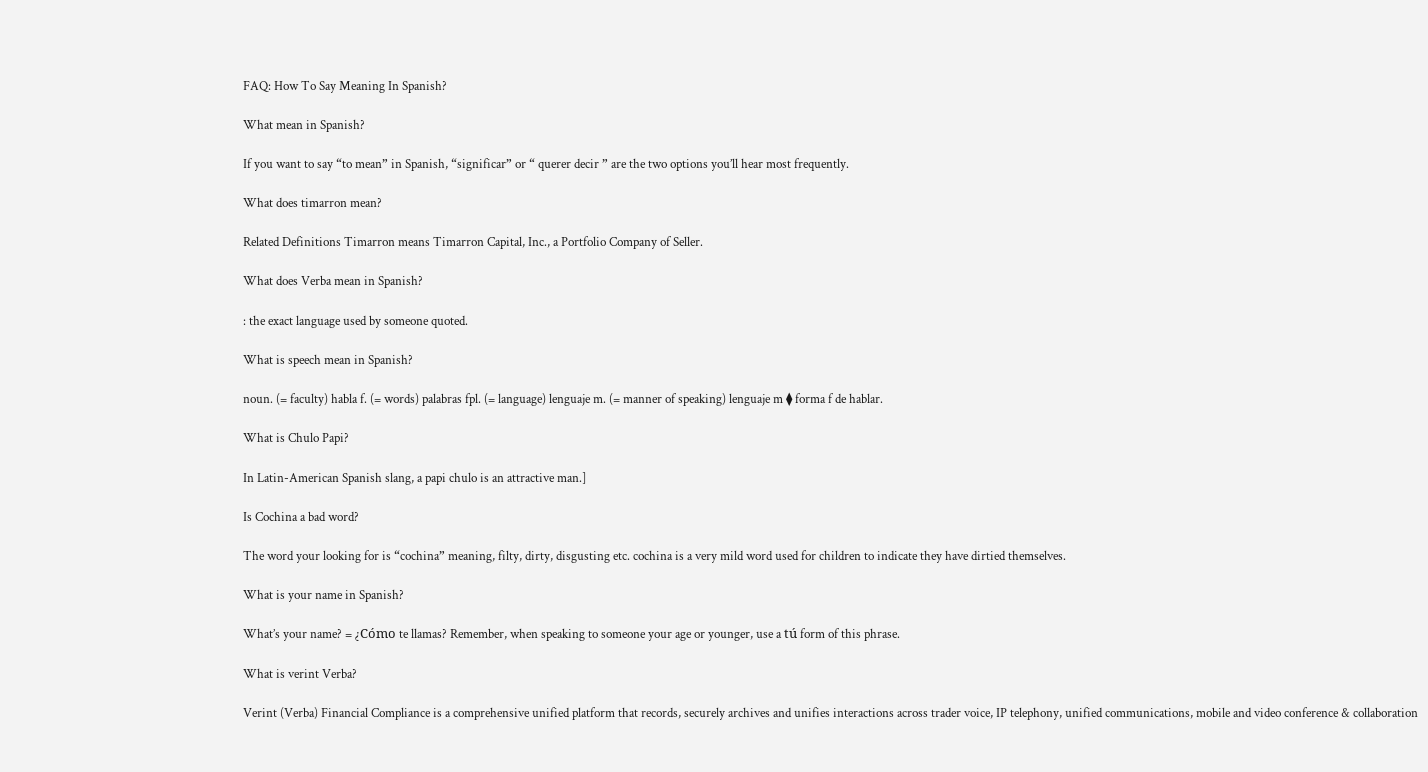FAQ: How To Say Meaning In Spanish?

What mean in Spanish?

If you want to say “to mean” in Spanish, “significar” or “ querer decir ” are the two options you’ll hear most frequently.

What does timarron mean?

Related Definitions Timarron means Timarron Capital, Inc., a Portfolio Company of Seller.

What does Verba mean in Spanish?

: the exact language used by someone quoted.

What is speech mean in Spanish?

noun. (= faculty) habla f. (= words) palabras fpl. (= language) lenguaje m. (= manner of speaking) lenguaje m ⧫ forma f de hablar.

What is Chulo Papi?

In Latin-American Spanish slang, a papi chulo is an attractive man.]

Is Cochina a bad word?

The word your looking for is “cochina” meaning, filty, dirty, disgusting etc. cochina is a very mild word used for children to indicate they have dirtied themselves.

What is your name in Spanish?

What’s your name? = ¿Cómo te llamas? Remember, when speaking to someone your age or younger, use a tú form of this phrase.

What is verint Verba?

Verint (Verba) Financial Compliance is a comprehensive unified platform that records, securely archives and unifies interactions across trader voice, IP telephony, unified communications, mobile and video conference & collaboration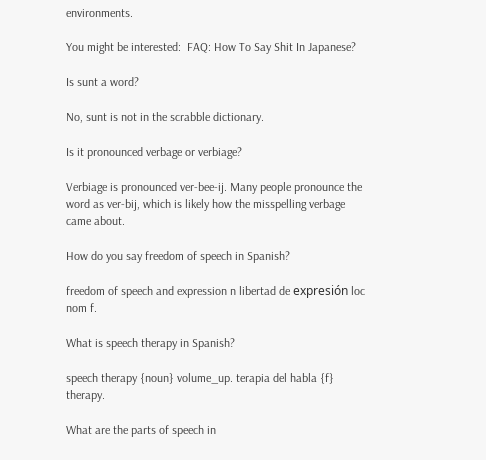environments.

You might be interested:  FAQ: How To Say Shit In Japanese?

Is sunt a word?

No, sunt is not in the scrabble dictionary.

Is it pronounced verbage or verbiage?

Verbiage is pronounced ver-bee-ij. Many people pronounce the word as ver-bij, which is likely how the misspelling verbage came about.

How do you say freedom of speech in Spanish?

freedom of speech and expression n libertad de expresión loc nom f.

What is speech therapy in Spanish?

speech therapy {noun} volume_up. terapia del habla {f} therapy.

What are the parts of speech in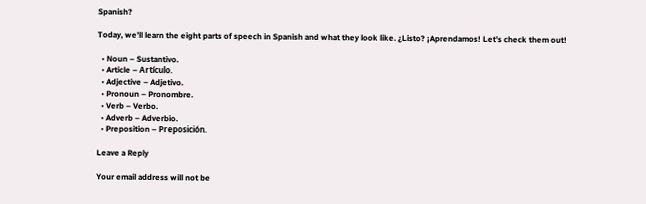Spanish?

Today, we’ll learn the eight parts of speech in Spanish and what they look like. ¿Listo? ¡Aprendamos! Let’s check them out!

  • Noun – Sustantivo.
  • Article – Artículo.
  • Adjective – Adjetivo.
  • Pronoun – Pronombre.
  • Verb – Verbo.
  • Adverb – Adverbio.
  • Preposition – Preposición.

Leave a Reply

Your email address will not be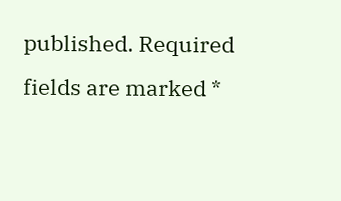published. Required fields are marked *